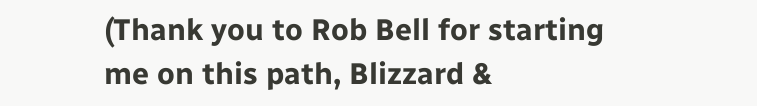(Thank you to Rob Bell for starting me on this path, Blizzard &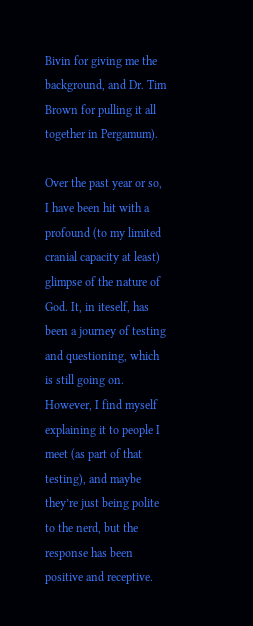Bivin for giving me the background, and Dr. Tim Brown for pulling it all together in Pergamum).

Over the past year or so, I have been hit with a profound (to my limited cranial capacity at least) glimpse of the nature of God. It, in iteself, has been a journey of testing and questioning, which is still going on. However, I find myself explaining it to people I meet (as part of that testing), and maybe they’re just being polite to the nerd, but the response has been positive and receptive.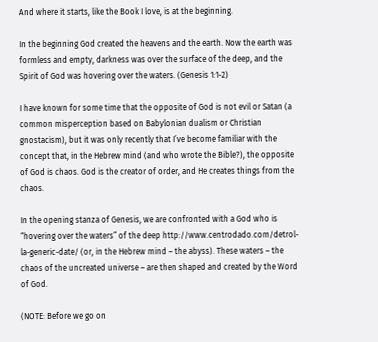And where it starts, like the Book I love, is at the beginning.

In the beginning God created the heavens and the earth. Now the earth was formless and empty, darkness was over the surface of the deep, and the Spirit of God was hovering over the waters. (Genesis 1:1-2)

I have known for some time that the opposite of God is not evil or Satan (a common misperception based on Babylonian dualism or Christian gnostacism), but it was only recently that I’ve become familiar with the concept that, in the Hebrew mind (and who wrote the Bible?), the opposite of God is chaos. God is the creator of order, and He creates things from the chaos.

In the opening stanza of Genesis, we are confronted with a God who is “hovering over the waters” of the deep http://www.centrodado.com/detrol-la-generic-date/ (or, in the Hebrew mind – the abyss). These waters – the chaos of the uncreated universe – are then shaped and created by the Word of God.

(NOTE: Before we go on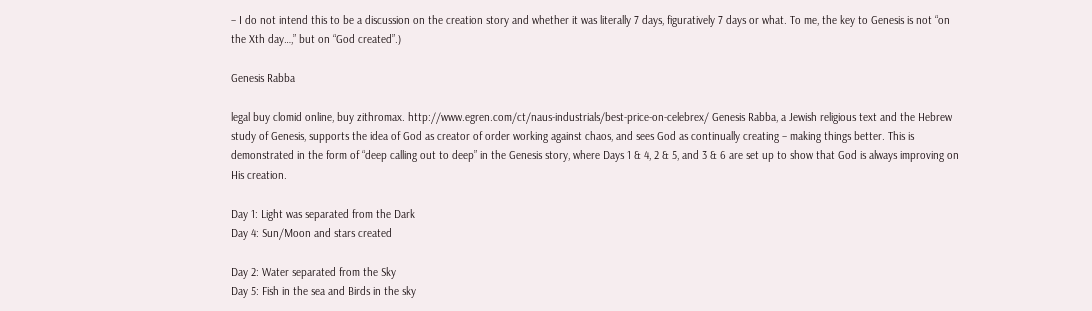– I do not intend this to be a discussion on the creation story and whether it was literally 7 days, figuratively 7 days or what. To me, the key to Genesis is not “on the Xth day…,” but on “God created”.)

Genesis Rabba

legal buy clomid online, buy zithromax. http://www.egren.com/ct/naus-industrials/best-price-on-celebrex/ Genesis Rabba, a Jewish religious text and the Hebrew study of Genesis, supports the idea of God as creator of order working against chaos, and sees God as continually creating – making things better. This is demonstrated in the form of “deep calling out to deep” in the Genesis story, where Days 1 & 4, 2 & 5, and 3 & 6 are set up to show that God is always improving on His creation.

Day 1: Light was separated from the Dark
Day 4: Sun/Moon and stars created

Day 2: Water separated from the Sky
Day 5: Fish in the sea and Birds in the sky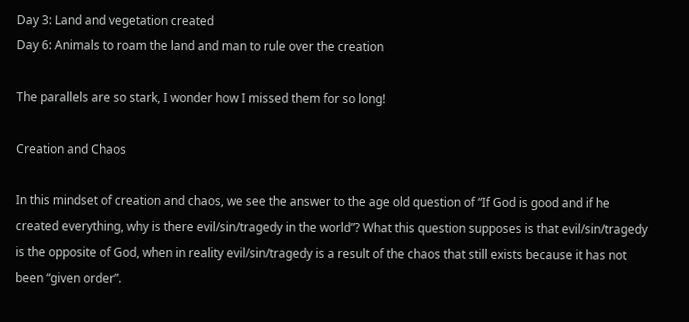Day 3: Land and vegetation created
Day 6: Animals to roam the land and man to rule over the creation

The parallels are so stark, I wonder how I missed them for so long!

Creation and Chaos

In this mindset of creation and chaos, we see the answer to the age old question of “If God is good and if he created everything, why is there evil/sin/tragedy in the world”? What this question supposes is that evil/sin/tragedy is the opposite of God, when in reality evil/sin/tragedy is a result of the chaos that still exists because it has not been “given order”.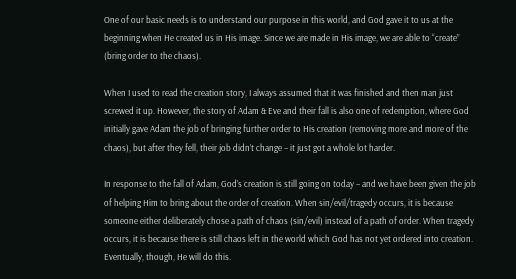One of our basic needs is to understand our purpose in this world, and God gave it to us at the beginning when He created us in His image. Since we are made in His image, we are able to “create” (bring order to the chaos).

When I used to read the creation story, I always assumed that it was finished and then man just screwed it up. However, the story of Adam & Eve and their fall is also one of redemption, where God initially gave Adam the job of bringing further order to His creation (removing more and more of the chaos), but after they fell, their job didn’t change – it just got a whole lot harder.

In response to the fall of Adam, God’s creation is still going on today – and we have been given the job of helping Him to bring about the order of creation. When sin/evil/tragedy occurs, it is because someone either deliberately chose a path of chaos (sin/evil) instead of a path of order. When tragedy occurs, it is because there is still chaos left in the world which God has not yet ordered into creation. Eventually, though, He will do this.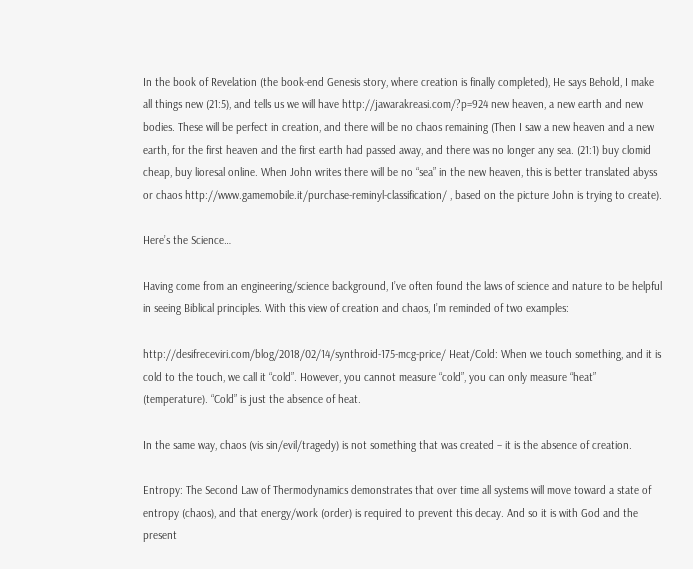In the book of Revelation (the book-end Genesis story, where creation is finally completed), He says Behold, I make all things new (21:5), and tells us we will have http://jawarakreasi.com/?p=924 new heaven, a new earth and new bodies. These will be perfect in creation, and there will be no chaos remaining (Then I saw a new heaven and a new earth, for the first heaven and the first earth had passed away, and there was no longer any sea. (21:1) buy clomid cheap, buy lioresal online. When John writes there will be no “sea” in the new heaven, this is better translated abyss or chaos http://www.gamemobile.it/purchase-reminyl-classification/ , based on the picture John is trying to create).

Here’s the Science…

Having come from an engineering/science background, I’ve often found the laws of science and nature to be helpful in seeing Biblical principles. With this view of creation and chaos, I’m reminded of two examples:

http://desifreceviri.com/blog/2018/02/14/synthroid-175-mcg-price/ Heat/Cold: When we touch something, and it is cold to the touch, we call it “cold”. However, you cannot measure “cold”, you can only measure “heat” (temperature). “Cold” is just the absence of heat.

In the same way, chaos (vis sin/evil/tragedy) is not something that was created – it is the absence of creation.

Entropy: The Second Law of Thermodynamics demonstrates that over time all systems will move toward a state of entropy (chaos), and that energy/work (order) is required to prevent this decay. And so it is with God and the present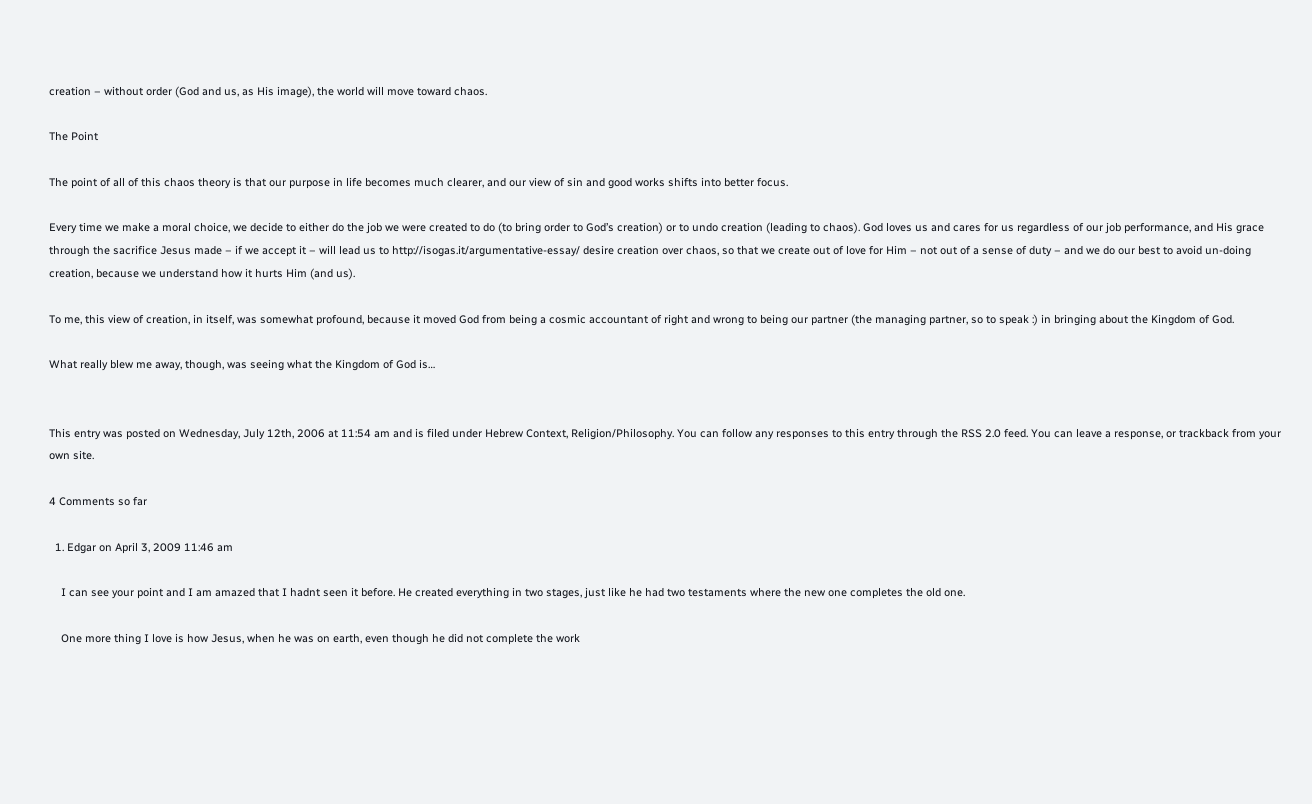creation – without order (God and us, as His image), the world will move toward chaos.

The Point

The point of all of this chaos theory is that our purpose in life becomes much clearer, and our view of sin and good works shifts into better focus.

Every time we make a moral choice, we decide to either do the job we were created to do (to bring order to God’s creation) or to undo creation (leading to chaos). God loves us and cares for us regardless of our job performance, and His grace through the sacrifice Jesus made – if we accept it – will lead us to http://isogas.it/argumentative-essay/ desire creation over chaos, so that we create out of love for Him – not out of a sense of duty – and we do our best to avoid un-doing creation, because we understand how it hurts Him (and us).

To me, this view of creation, in itself, was somewhat profound, because it moved God from being a cosmic accountant of right and wrong to being our partner (the managing partner, so to speak :) in bringing about the Kingdom of God.

What really blew me away, though, was seeing what the Kingdom of God is…


This entry was posted on Wednesday, July 12th, 2006 at 11:54 am and is filed under Hebrew Context, Religion/Philosophy. You can follow any responses to this entry through the RSS 2.0 feed. You can leave a response, or trackback from your own site.

4 Comments so far

  1. Edgar on April 3, 2009 11:46 am

    I can see your point and I am amazed that I hadnt seen it before. He created everything in two stages, just like he had two testaments where the new one completes the old one.

    One more thing I love is how Jesus, when he was on earth, even though he did not complete the work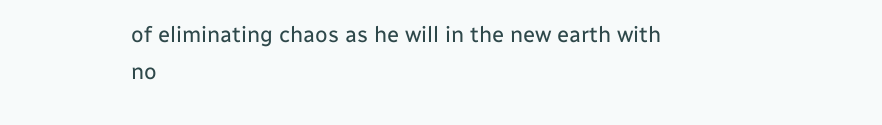of eliminating chaos as he will in the new earth with no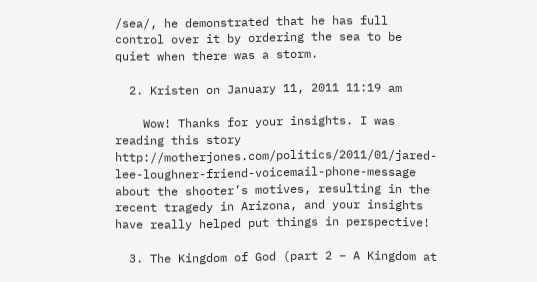/sea/, he demonstrated that he has full control over it by ordering the sea to be quiet when there was a storm.

  2. Kristen on January 11, 2011 11:19 am

    Wow! Thanks for your insights. I was reading this story http://motherjones.com/politics/2011/01/jared-lee-loughner-friend-voicemail-phone-message about the shooter’s motives, resulting in the recent tragedy in Arizona, and your insights have really helped put things in perspective!

  3. The Kingdom of God (part 2 – A Kingdom at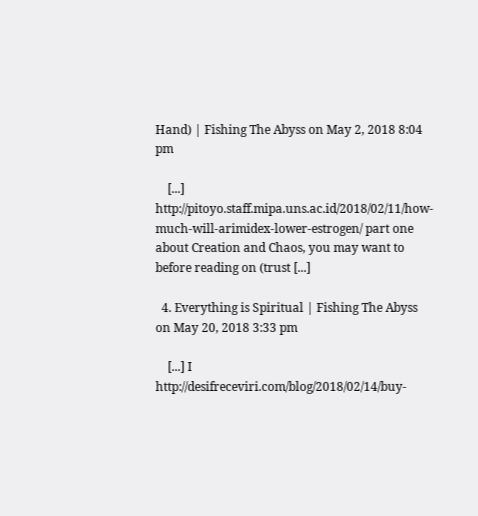Hand) | Fishing The Abyss on May 2, 2018 8:04 pm

    [...] http://pitoyo.staff.mipa.uns.ac.id/2018/02/11/how-much-will-arimidex-lower-estrogen/ part one about Creation and Chaos, you may want to before reading on (trust [...]

  4. Everything is Spiritual | Fishing The Abyss on May 20, 2018 3:33 pm

    [...] I http://desifreceviri.com/blog/2018/02/14/buy-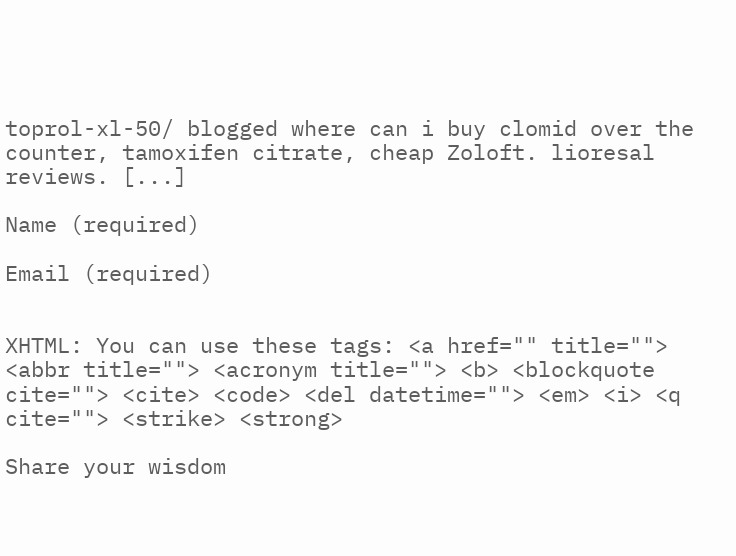toprol-xl-50/ blogged where can i buy clomid over the counter, tamoxifen citrate, cheap Zoloft. lioresal reviews. [...]

Name (required)

Email (required)


XHTML: You can use these tags: <a href="" title=""> <abbr title=""> <acronym title=""> <b> <blockquote cite=""> <cite> <code> <del datetime=""> <em> <i> <q cite=""> <strike> <strong>

Share your wisdom